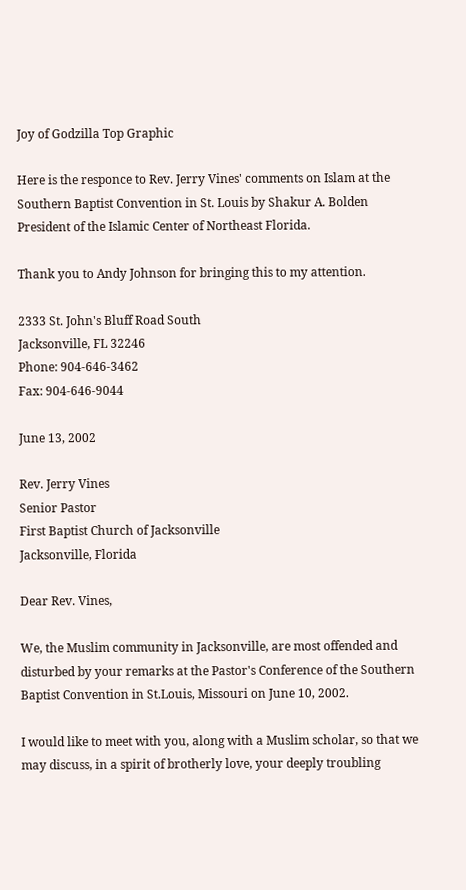Joy of Godzilla Top Graphic

Here is the responce to Rev. Jerry Vines' comments on Islam at the Southern Baptist Convention in St. Louis by Shakur A. Bolden President of the Islamic Center of Northeast Florida.

Thank you to Andy Johnson for bringing this to my attention.

2333 St. John's Bluff Road South
Jacksonville, FL 32246
Phone: 904-646-3462
Fax: 904-646-9044

June 13, 2002

Rev. Jerry Vines
Senior Pastor
First Baptist Church of Jacksonville
Jacksonville, Florida

Dear Rev. Vines,

We, the Muslim community in Jacksonville, are most offended and disturbed by your remarks at the Pastor's Conference of the Southern Baptist Convention in St.Louis, Missouri on June 10, 2002.

I would like to meet with you, along with a Muslim scholar, so that we may discuss, in a spirit of brotherly love, your deeply troubling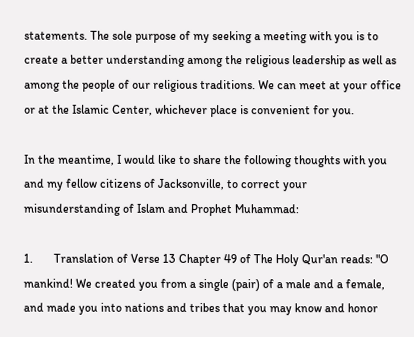statements. The sole purpose of my seeking a meeting with you is to create a better understanding among the religious leadership as well as among the people of our religious traditions. We can meet at your office or at the Islamic Center, whichever place is convenient for you.

In the meantime, I would like to share the following thoughts with you and my fellow citizens of Jacksonville, to correct your misunderstanding of Islam and Prophet Muhammad:

1.       Translation of Verse 13 Chapter 49 of The Holy Qur'an reads: "O mankind! We created you from a single (pair) of a male and a female, and made you into nations and tribes that you may know and honor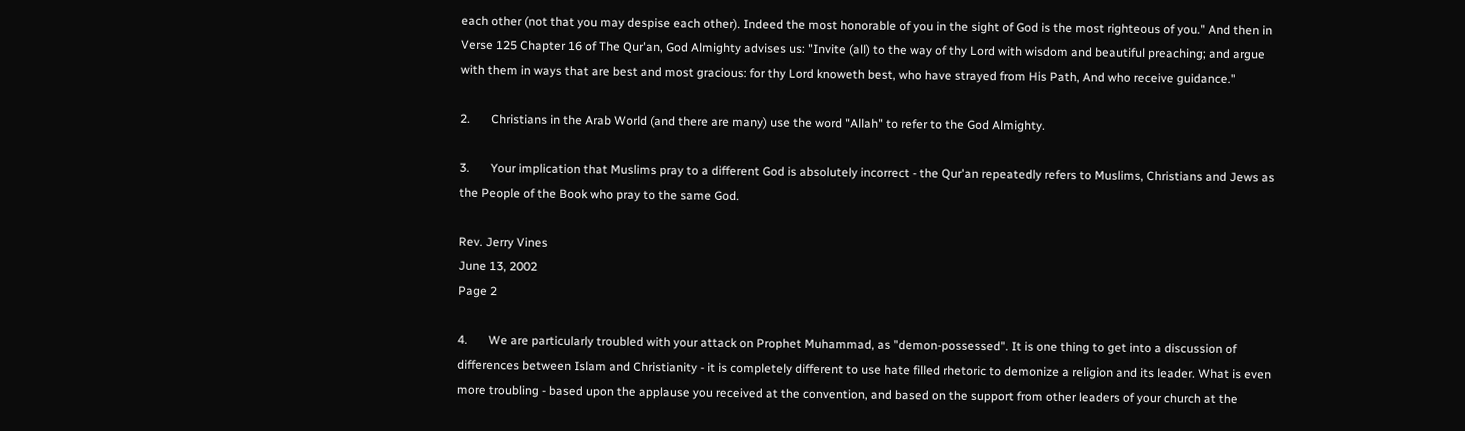each other (not that you may despise each other). Indeed the most honorable of you in the sight of God is the most righteous of you." And then in Verse 125 Chapter 16 of The Qur'an, God Almighty advises us: "Invite (all) to the way of thy Lord with wisdom and beautiful preaching; and argue with them in ways that are best and most gracious: for thy Lord knoweth best, who have strayed from His Path, And who receive guidance."

2.       Christians in the Arab World (and there are many) use the word "Allah" to refer to the God Almighty.

3.       Your implication that Muslims pray to a different God is absolutely incorrect - the Qur'an repeatedly refers to Muslims, Christians and Jews as the People of the Book who pray to the same God.

Rev. Jerry Vines
June 13, 2002
Page 2

4.       We are particularly troubled with your attack on Prophet Muhammad, as "demon-possessed". It is one thing to get into a discussion of differences between Islam and Christianity - it is completely different to use hate filled rhetoric to demonize a religion and its leader. What is even more troubling - based upon the applause you received at the convention, and based on the support from other leaders of your church at the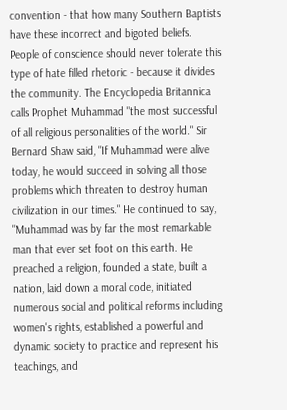convention - that how many Southern Baptists have these incorrect and bigoted beliefs. People of conscience should never tolerate this type of hate filled rhetoric - because it divides the community. The Encyclopedia Britannica calls Prophet Muhammad "the most successful of all religious personalities of the world." Sir Bernard Shaw said, "If Muhammad were alive today, he would succeed in solving all those problems which threaten to destroy human civilization in our times." He continued to say, "Muhammad was by far the most remarkable man that ever set foot on this earth. He preached a religion, founded a state, built a nation, laid down a moral code, initiated numerous social and political reforms including women's rights, established a powerful and dynamic society to practice and represent his teachings, and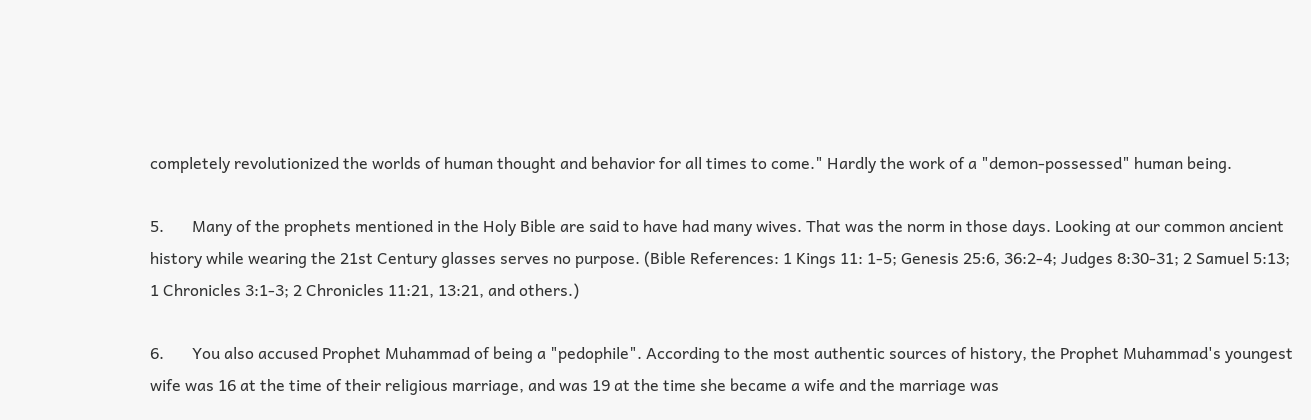completely revolutionized the worlds of human thought and behavior for all times to come." Hardly the work of a "demon-possessed" human being.

5.       Many of the prophets mentioned in the Holy Bible are said to have had many wives. That was the norm in those days. Looking at our common ancient history while wearing the 21st Century glasses serves no purpose. (Bible References: 1 Kings 11: 1-5; Genesis 25:6, 36:2-4; Judges 8:30-31; 2 Samuel 5:13; 1 Chronicles 3:1-3; 2 Chronicles 11:21, 13:21, and others.)

6.       You also accused Prophet Muhammad of being a "pedophile". According to the most authentic sources of history, the Prophet Muhammad's youngest wife was 16 at the time of their religious marriage, and was 19 at the time she became a wife and the marriage was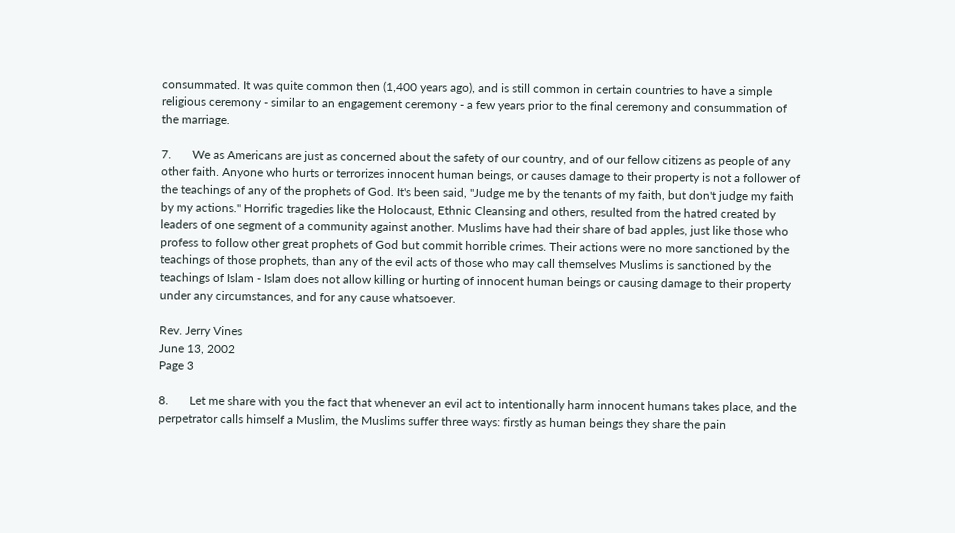consummated. It was quite common then (1,400 years ago), and is still common in certain countries to have a simple religious ceremony - similar to an engagement ceremony - a few years prior to the final ceremony and consummation of the marriage.

7.       We as Americans are just as concerned about the safety of our country, and of our fellow citizens as people of any other faith. Anyone who hurts or terrorizes innocent human beings, or causes damage to their property is not a follower of the teachings of any of the prophets of God. It's been said, "Judge me by the tenants of my faith, but don't judge my faith by my actions." Horrific tragedies like the Holocaust, Ethnic Cleansing and others, resulted from the hatred created by leaders of one segment of a community against another. Muslims have had their share of bad apples, just like those who profess to follow other great prophets of God but commit horrible crimes. Their actions were no more sanctioned by the teachings of those prophets, than any of the evil acts of those who may call themselves Muslims is sanctioned by the teachings of Islam - Islam does not allow killing or hurting of innocent human beings or causing damage to their property under any circumstances, and for any cause whatsoever.

Rev. Jerry Vines
June 13, 2002
Page 3

8.       Let me share with you the fact that whenever an evil act to intentionally harm innocent humans takes place, and the perpetrator calls himself a Muslim, the Muslims suffer three ways: firstly as human beings they share the pain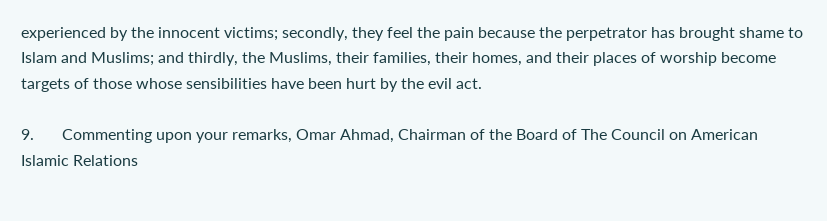experienced by the innocent victims; secondly, they feel the pain because the perpetrator has brought shame to Islam and Muslims; and thirdly, the Muslims, their families, their homes, and their places of worship become targets of those whose sensibilities have been hurt by the evil act.

9.       Commenting upon your remarks, Omar Ahmad, Chairman of the Board of The Council on American Islamic Relations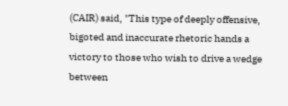(CAIR) said, "This type of deeply offensive, bigoted and inaccurate rhetoric hands a victory to those who wish to drive a wedge between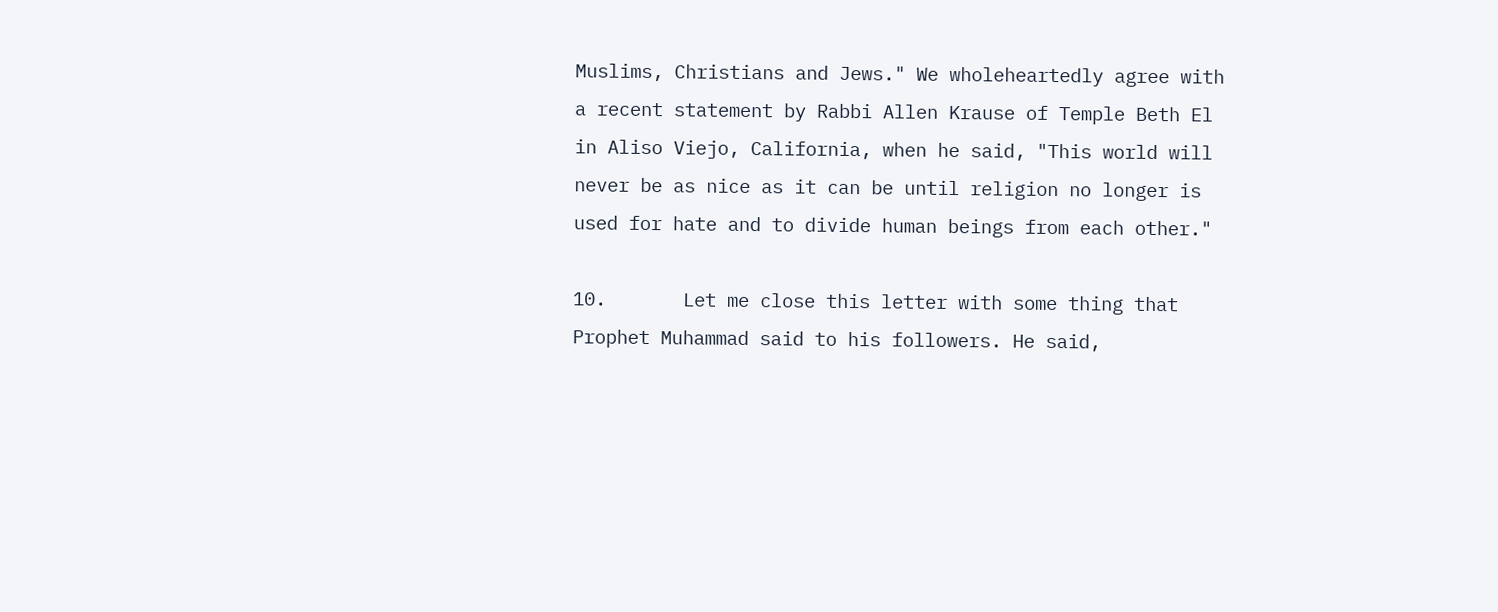Muslims, Christians and Jews." We wholeheartedly agree with a recent statement by Rabbi Allen Krause of Temple Beth El in Aliso Viejo, California, when he said, "This world will never be as nice as it can be until religion no longer is used for hate and to divide human beings from each other."

10.       Let me close this letter with some thing that Prophet Muhammad said to his followers. He said,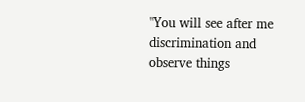"You will see after me discrimination and observe things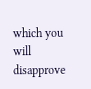which you will disapprove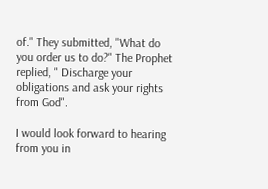of." They submitted, "What do you order us to do?" The Prophet replied, " Discharge your obligations and ask your rights from God".

I would look forward to hearing from you in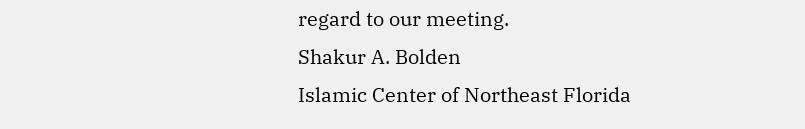regard to our meeting.
Shakur A. Bolden
Islamic Center of Northeast Florida